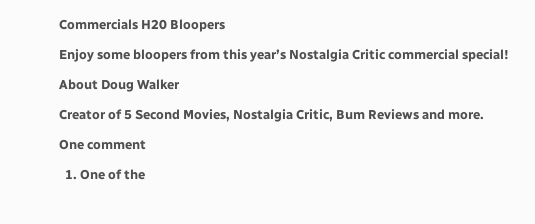Commercials H20 Bloopers

Enjoy some bloopers from this year’s Nostalgia Critic commercial special!

About Doug Walker

Creator of 5 Second Movies, Nostalgia Critic, Bum Reviews and more.

One comment

  1. One of the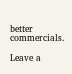better commercials.

Leave a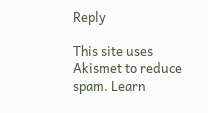Reply

This site uses Akismet to reduce spam. Learn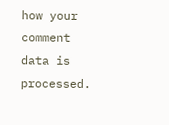how your comment data is processed.